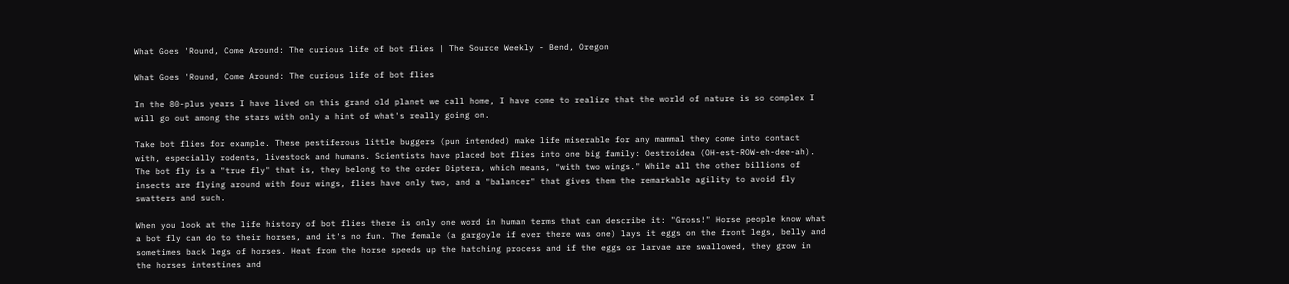What Goes 'Round, Come Around: The curious life of bot flies | The Source Weekly - Bend, Oregon

What Goes 'Round, Come Around: The curious life of bot flies

In the 80-plus years I have lived on this grand old planet we call home, I have come to realize that the world of nature is so complex I will go out among the stars with only a hint of what's really going on.

Take bot flies for example. These pestiferous little buggers (pun intended) make life miserable for any mammal they come into contact with, especially rodents, livestock and humans. Scientists have placed bot flies into one big family: Oestroidea (OH-est-ROW-eh-dee-ah). The bot fly is a "true fly" that is, they belong to the order Diptera, which means, "with two wings." While all the other billions of insects are flying around with four wings, flies have only two, and a "balancer" that gives them the remarkable agility to avoid fly swatters and such.

When you look at the life history of bot flies there is only one word in human terms that can describe it: "Gross!" Horse people know what a bot fly can do to their horses, and it's no fun. The female (a gargoyle if ever there was one) lays it eggs on the front legs, belly and sometimes back legs of horses. Heat from the horse speeds up the hatching process and if the eggs or larvae are swallowed, they grow in the horses intestines and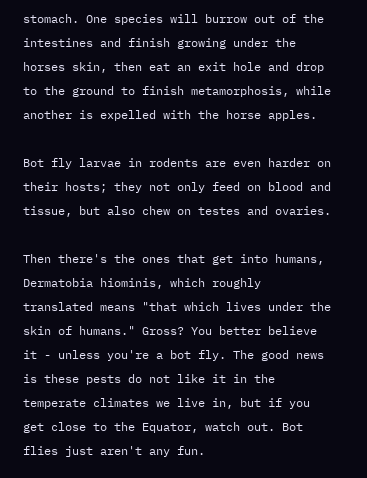stomach. One species will burrow out of the intestines and finish growing under the horses skin, then eat an exit hole and drop to the ground to finish metamorphosis, while another is expelled with the horse apples.

Bot fly larvae in rodents are even harder on their hosts; they not only feed on blood and tissue, but also chew on testes and ovaries.

Then there's the ones that get into humans, Dermatobia hiominis, which roughly translated means "that which lives under the skin of humans." Gross? You better believe it - unless you're a bot fly. The good news is these pests do not like it in the temperate climates we live in, but if you get close to the Equator, watch out. Bot flies just aren't any fun.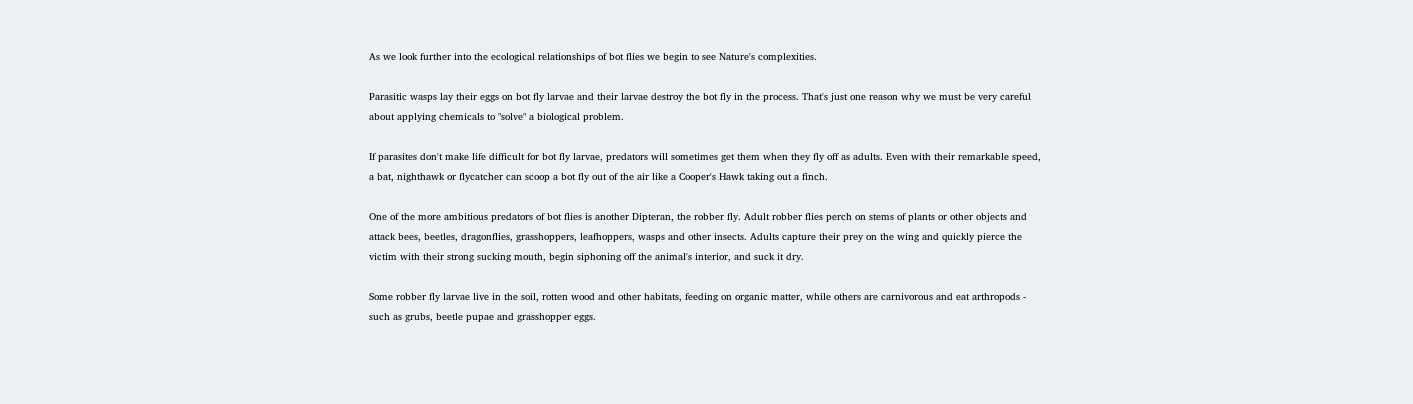As we look further into the ecological relationships of bot flies we begin to see Nature's complexities.

Parasitic wasps lay their eggs on bot fly larvae and their larvae destroy the bot fly in the process. That's just one reason why we must be very careful about applying chemicals to "solve" a biological problem.

If parasites don't make life difficult for bot fly larvae, predators will sometimes get them when they fly off as adults. Even with their remarkable speed, a bat, nighthawk or flycatcher can scoop a bot fly out of the air like a Cooper's Hawk taking out a finch.

One of the more ambitious predators of bot flies is another Dipteran, the robber fly. Adult robber flies perch on stems of plants or other objects and attack bees, beetles, dragonflies, grasshoppers, leafhoppers, wasps and other insects. Adults capture their prey on the wing and quickly pierce the victim with their strong sucking mouth, begin siphoning off the animal's interior, and suck it dry.

Some robber fly larvae live in the soil, rotten wood and other habitats, feeding on organic matter, while others are carnivorous and eat arthropods - such as grubs, beetle pupae and grasshopper eggs.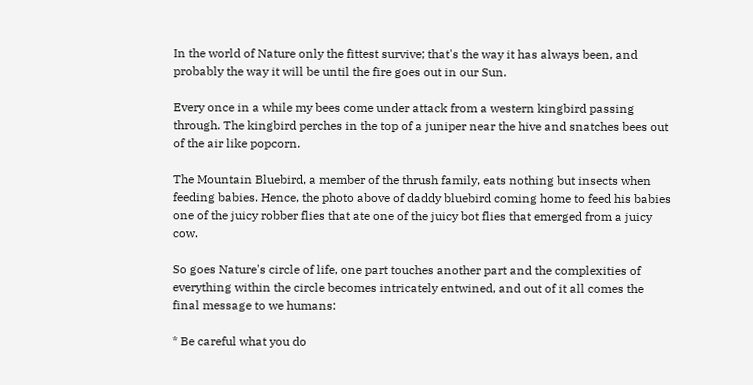In the world of Nature only the fittest survive; that's the way it has always been, and probably the way it will be until the fire goes out in our Sun.

Every once in a while my bees come under attack from a western kingbird passing through. The kingbird perches in the top of a juniper near the hive and snatches bees out of the air like popcorn.

The Mountain Bluebird, a member of the thrush family, eats nothing but insects when feeding babies. Hence, the photo above of daddy bluebird coming home to feed his babies one of the juicy robber flies that ate one of the juicy bot flies that emerged from a juicy cow.

So goes Nature's circle of life, one part touches another part and the complexities of everything within the circle becomes intricately entwined, and out of it all comes the final message to we humans:

* Be careful what you do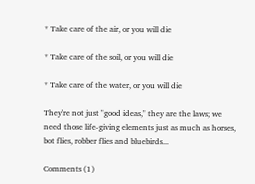* Take care of the air, or you will die

* Take care of the soil, or you will die

* Take care of the water, or you will die

They're not just "good ideas," they are the laws; we need those life-giving elements just as much as horses, bot flies, robber flies and bluebirds...

Comments (1)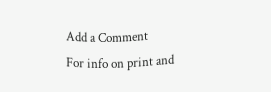Add a Comment
For info on print and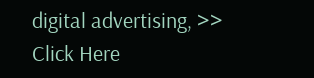digital advertising, >> Click Here